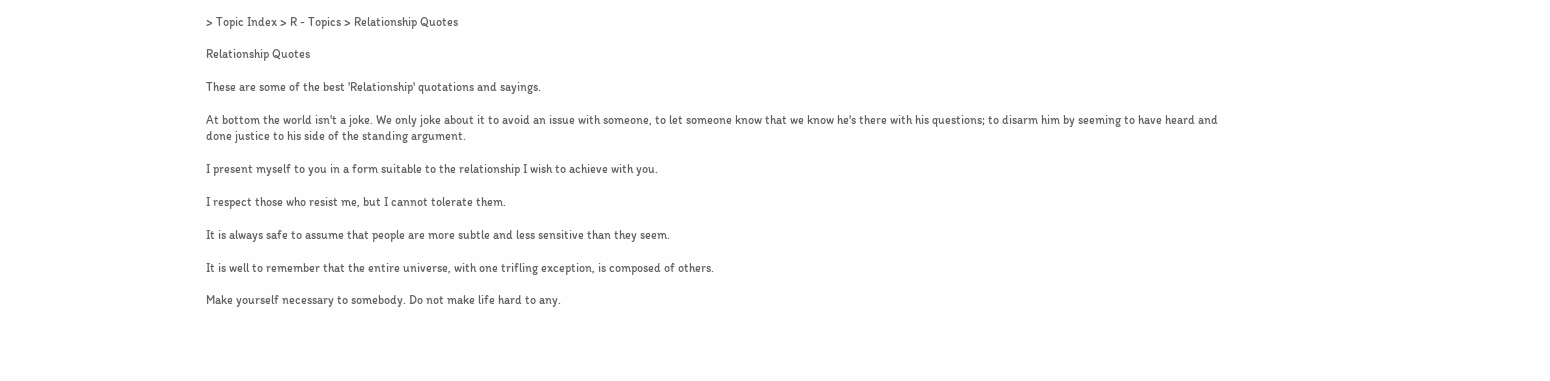> Topic Index > R - Topics > Relationship Quotes

Relationship Quotes

These are some of the best 'Relationship' quotations and sayings.

At bottom the world isn't a joke. We only joke about it to avoid an issue with someone, to let someone know that we know he's there with his questions; to disarm him by seeming to have heard and done justice to his side of the standing argument.

I present myself to you in a form suitable to the relationship I wish to achieve with you.

I respect those who resist me, but I cannot tolerate them.

It is always safe to assume that people are more subtle and less sensitive than they seem.

It is well to remember that the entire universe, with one trifling exception, is composed of others.

Make yourself necessary to somebody. Do not make life hard to any.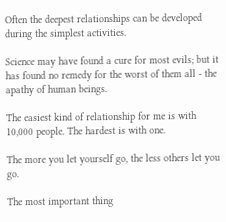Often the deepest relationships can be developed during the simplest activities.

Science may have found a cure for most evils; but it has found no remedy for the worst of them all - the apathy of human beings.

The easiest kind of relationship for me is with 10,000 people. The hardest is with one.

The more you let yourself go, the less others let you go.

The most important thing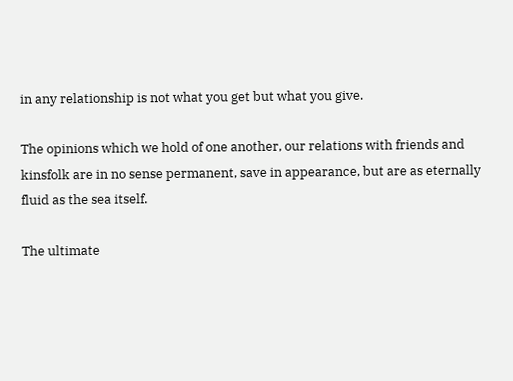in any relationship is not what you get but what you give.

The opinions which we hold of one another, our relations with friends and kinsfolk are in no sense permanent, save in appearance, but are as eternally fluid as the sea itself.

The ultimate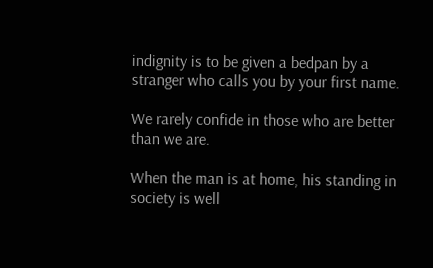indignity is to be given a bedpan by a stranger who calls you by your first name.

We rarely confide in those who are better than we are.

When the man is at home, his standing in society is well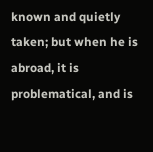known and quietly taken; but when he is abroad, it is problematical, and is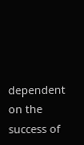dependent on the success of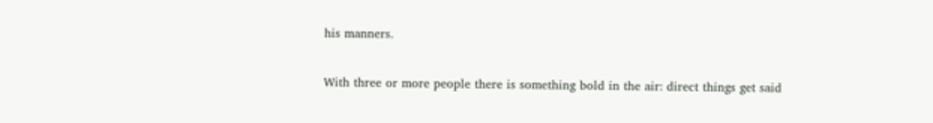his manners.

With three or more people there is something bold in the air: direct things get said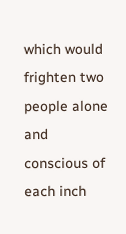which would frighten two people alone and conscious of each inch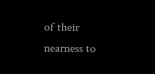of their nearness to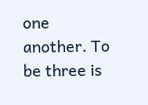one another. To be three is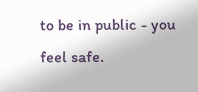to be in public - you feel safe.